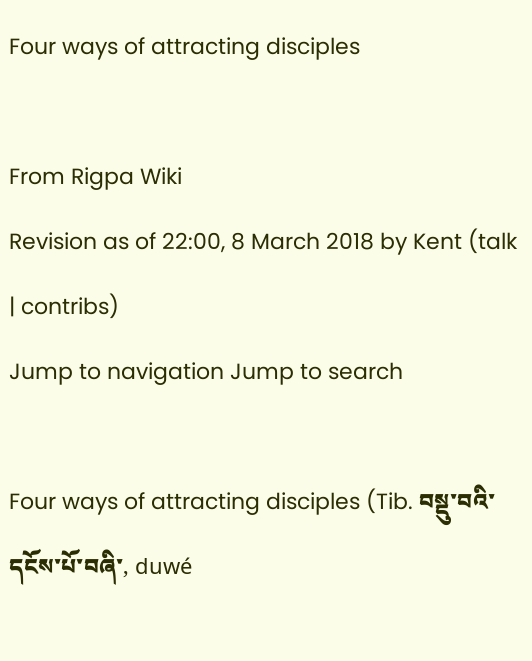Four ways of attracting disciples

From Rigpa Wiki
Revision as of 22:00, 8 March 2018 by Kent (talk | contribs)
Jump to navigation Jump to search

Four ways of attracting disciples (Tib. བསྡུ་བའི་དངོས་པོ་བཞི་, duwé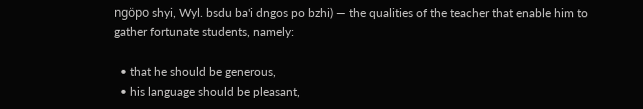ngöpo shyi, Wyl. bsdu ba'i dngos po bzhi) — the qualities of the teacher that enable him to gather fortunate students, namely:

  • that he should be generous,
  • his language should be pleasant,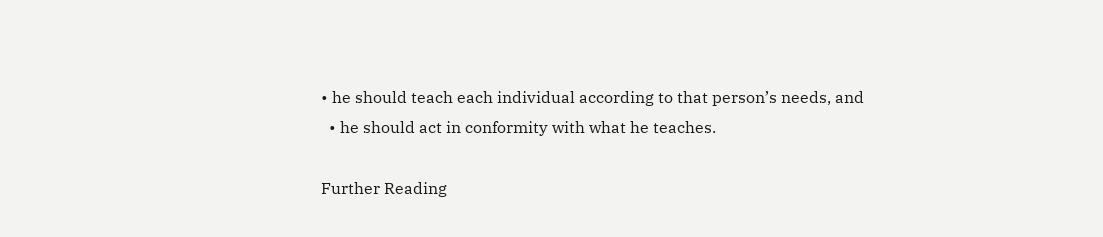• he should teach each individual according to that person’s needs, and
  • he should act in conformity with what he teaches.

Further Reading